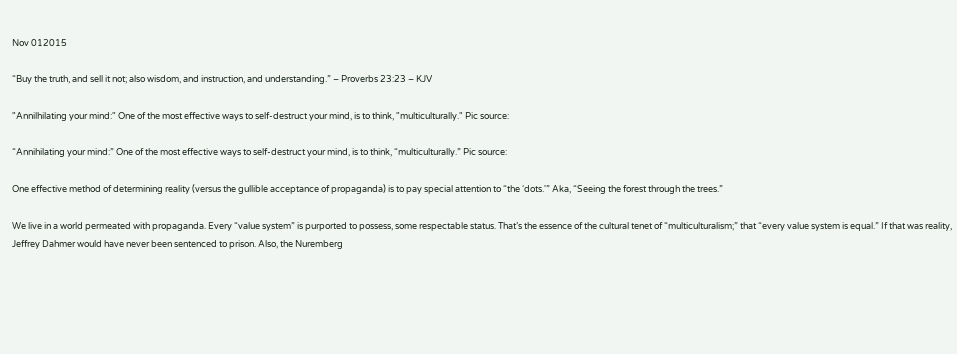Nov 012015

“Buy the truth, and sell it not; also wisdom, and instruction, and understanding.” – Proverbs 23:23 – KJV

"Annilhilating your mind:" One of the most effective ways to self-destruct your mind, is to think, "multiculturally." Pic source:

“Annihilating your mind:” One of the most effective ways to self-destruct your mind, is to think, “multiculturally.” Pic source:

One effective method of determining reality (versus the gullible acceptance of propaganda) is to pay special attention to “the ‘dots.'” Aka, “Seeing the forest through the trees.”

We live in a world permeated with propaganda. Every “value system” is purported to possess, some respectable status. That’s the essence of the cultural tenet of “multiculturalism;” that “every value system is equal.” If that was reality, Jeffrey Dahmer would have never been sentenced to prison. Also, the Nuremberg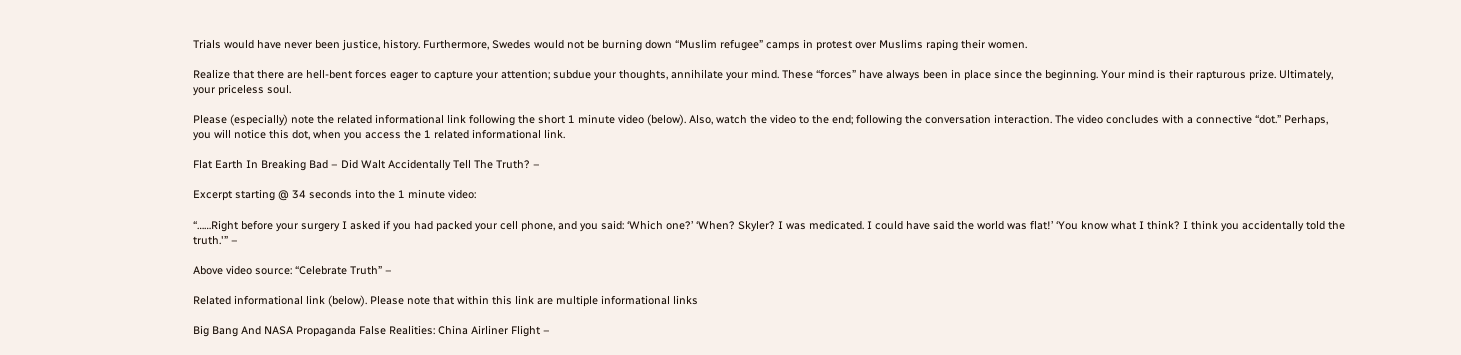Trials would have never been justice, history. Furthermore, Swedes would not be burning down “Muslim refugee” camps in protest over Muslims raping their women.

Realize that there are hell-bent forces eager to capture your attention; subdue your thoughts, annihilate your mind. These “forces” have always been in place since the beginning. Your mind is their rapturous prize. Ultimately, your priceless soul.

Please (especially) note the related informational link following the short 1 minute video (below). Also, watch the video to the end; following the conversation interaction. The video concludes with a connective “dot.” Perhaps, you will notice this dot, when you access the 1 related informational link.

Flat Earth In Breaking Bad – Did Walt Accidentally Tell The Truth? –

Excerpt starting @ 34 seconds into the 1 minute video:

“……Right before your surgery I asked if you had packed your cell phone, and you said: ‘Which one?’ ‘When? Skyler? I was medicated. I could have said the world was flat!’ ‘You know what I think? I think you accidentally told the truth.'” –

Above video source: “Celebrate Truth” –

Related informational link (below). Please note that within this link are multiple informational links

Big Bang And NASA Propaganda False Realities: China Airliner Flight –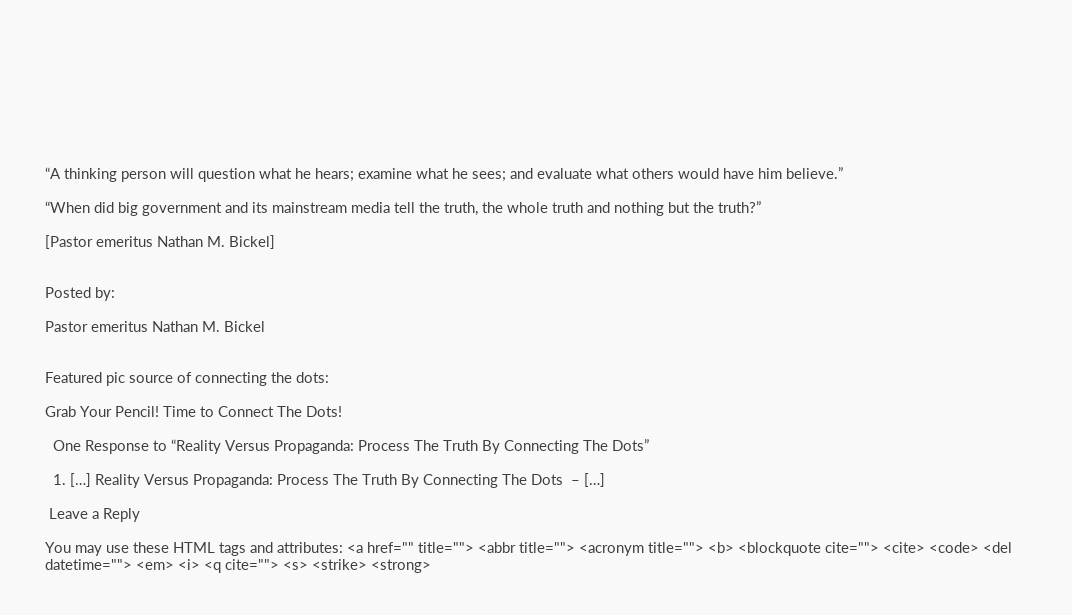“A thinking person will question what he hears; examine what he sees; and evaluate what others would have him believe.”

“When did big government and its mainstream media tell the truth, the whole truth and nothing but the truth?”

[Pastor emeritus Nathan M. Bickel]


Posted by:

Pastor emeritus Nathan M. Bickel


Featured pic source of connecting the dots:

Grab Your Pencil! Time to Connect The Dots!

  One Response to “Reality Versus Propaganda: Process The Truth By Connecting The Dots”

  1. […] Reality Versus Propaganda: Process The Truth By Connecting The Dots  – […]

 Leave a Reply

You may use these HTML tags and attributes: <a href="" title=""> <abbr title=""> <acronym title=""> <b> <blockquote cite=""> <cite> <code> <del datetime=""> <em> <i> <q cite=""> <s> <strike> <strong>